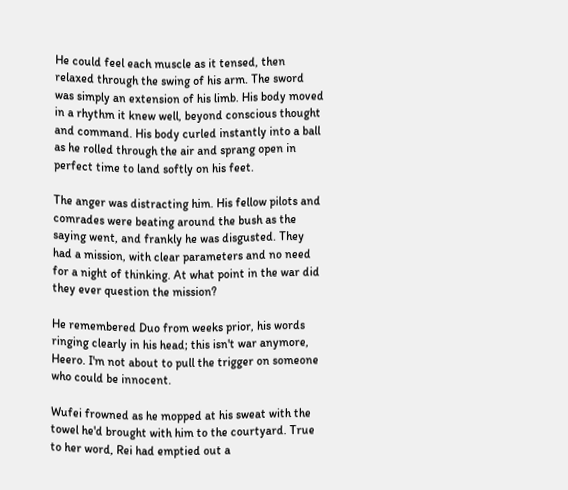He could feel each muscle as it tensed, then relaxed through the swing of his arm. The sword was simply an extension of his limb. His body moved in a rhythm it knew well, beyond conscious thought and command. His body curled instantly into a ball as he rolled through the air and sprang open in perfect time to land softly on his feet.

The anger was distracting him. His fellow pilots and comrades were beating around the bush as the saying went, and frankly he was disgusted. They had a mission, with clear parameters and no need for a night of thinking. At what point in the war did they ever question the mission?

He remembered Duo from weeks prior, his words ringing clearly in his head; this isn't war anymore, Heero. I'm not about to pull the trigger on someone who could be innocent.

Wufei frowned as he mopped at his sweat with the towel he'd brought with him to the courtyard. True to her word, Rei had emptied out a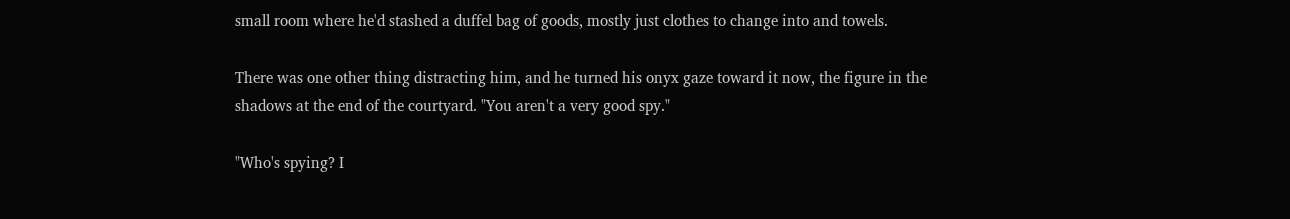small room where he'd stashed a duffel bag of goods, mostly just clothes to change into and towels.

There was one other thing distracting him, and he turned his onyx gaze toward it now, the figure in the shadows at the end of the courtyard. "You aren't a very good spy."

"Who's spying? I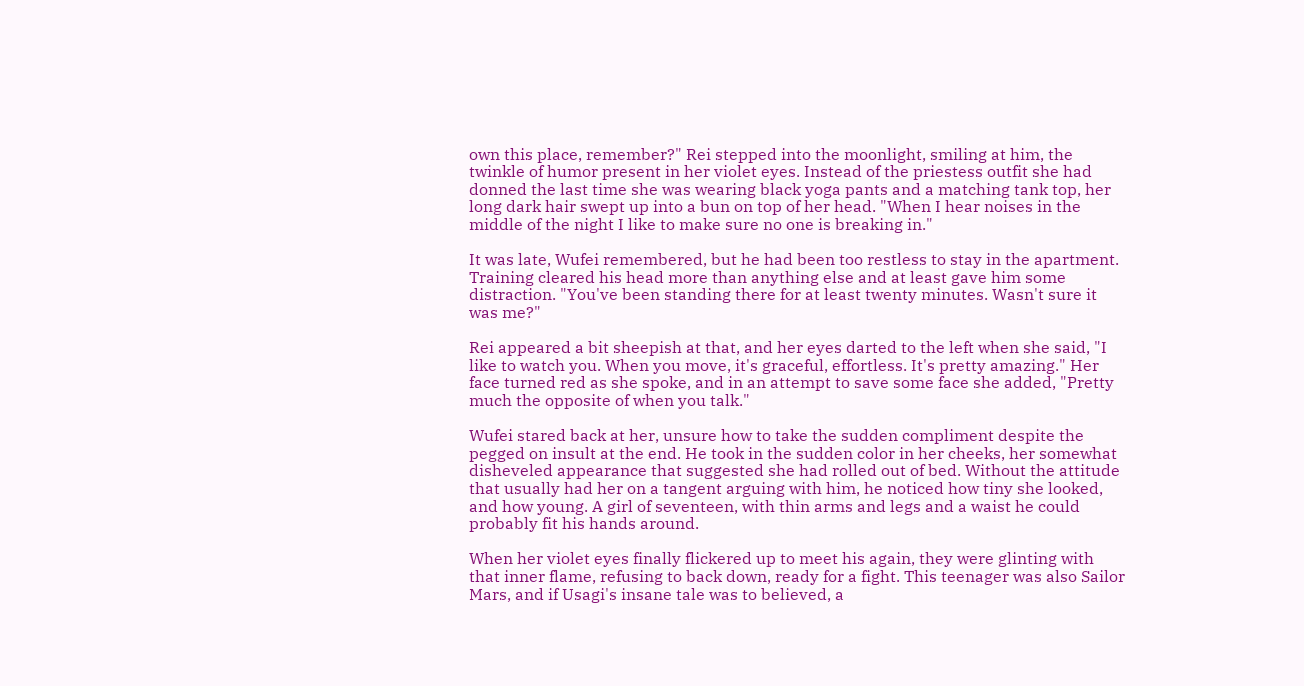own this place, remember?" Rei stepped into the moonlight, smiling at him, the twinkle of humor present in her violet eyes. Instead of the priestess outfit she had donned the last time she was wearing black yoga pants and a matching tank top, her long dark hair swept up into a bun on top of her head. "When I hear noises in the middle of the night I like to make sure no one is breaking in."

It was late, Wufei remembered, but he had been too restless to stay in the apartment. Training cleared his head more than anything else and at least gave him some distraction. "You've been standing there for at least twenty minutes. Wasn't sure it was me?"

Rei appeared a bit sheepish at that, and her eyes darted to the left when she said, "I like to watch you. When you move, it's graceful, effortless. It's pretty amazing." Her face turned red as she spoke, and in an attempt to save some face she added, "Pretty much the opposite of when you talk."

Wufei stared back at her, unsure how to take the sudden compliment despite the pegged on insult at the end. He took in the sudden color in her cheeks, her somewhat disheveled appearance that suggested she had rolled out of bed. Without the attitude that usually had her on a tangent arguing with him, he noticed how tiny she looked, and how young. A girl of seventeen, with thin arms and legs and a waist he could probably fit his hands around.

When her violet eyes finally flickered up to meet his again, they were glinting with that inner flame, refusing to back down, ready for a fight. This teenager was also Sailor Mars, and if Usagi's insane tale was to believed, a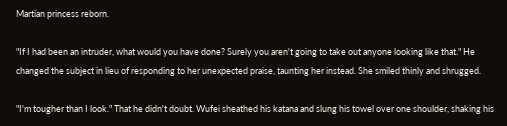Martian princess reborn.

"If I had been an intruder, what would you have done? Surely you aren't going to take out anyone looking like that." He changed the subject in lieu of responding to her unexpected praise, taunting her instead. She smiled thinly and shrugged.

"I'm tougher than I look." That he didn't doubt. Wufei sheathed his katana and slung his towel over one shoulder, shaking his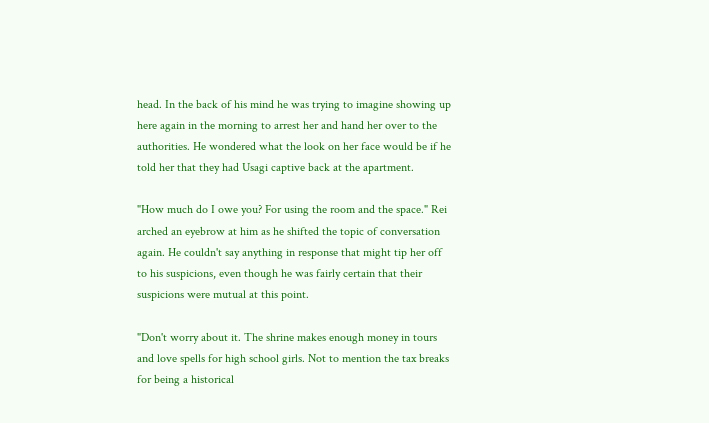head. In the back of his mind he was trying to imagine showing up here again in the morning to arrest her and hand her over to the authorities. He wondered what the look on her face would be if he told her that they had Usagi captive back at the apartment.

"How much do I owe you? For using the room and the space." Rei arched an eyebrow at him as he shifted the topic of conversation again. He couldn't say anything in response that might tip her off to his suspicions, even though he was fairly certain that their suspicions were mutual at this point.

"Don't worry about it. The shrine makes enough money in tours and love spells for high school girls. Not to mention the tax breaks for being a historical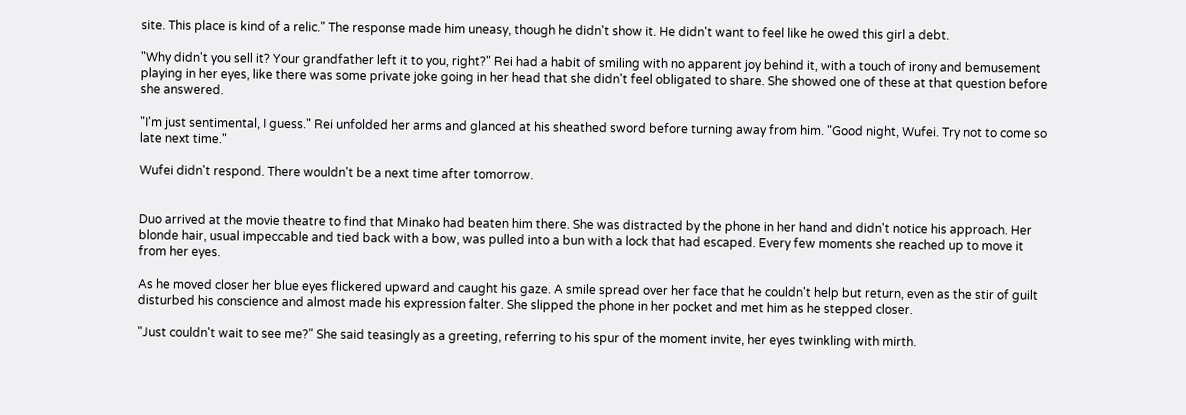site. This place is kind of a relic." The response made him uneasy, though he didn't show it. He didn't want to feel like he owed this girl a debt.

"Why didn't you sell it? Your grandfather left it to you, right?" Rei had a habit of smiling with no apparent joy behind it, with a touch of irony and bemusement playing in her eyes, like there was some private joke going in her head that she didn't feel obligated to share. She showed one of these at that question before she answered.

"I'm just sentimental, I guess." Rei unfolded her arms and glanced at his sheathed sword before turning away from him. "Good night, Wufei. Try not to come so late next time."

Wufei didn't respond. There wouldn't be a next time after tomorrow.


Duo arrived at the movie theatre to find that Minako had beaten him there. She was distracted by the phone in her hand and didn't notice his approach. Her blonde hair, usual impeccable and tied back with a bow, was pulled into a bun with a lock that had escaped. Every few moments she reached up to move it from her eyes.

As he moved closer her blue eyes flickered upward and caught his gaze. A smile spread over her face that he couldn't help but return, even as the stir of guilt disturbed his conscience and almost made his expression falter. She slipped the phone in her pocket and met him as he stepped closer.

"Just couldn't wait to see me?" She said teasingly as a greeting, referring to his spur of the moment invite, her eyes twinkling with mirth.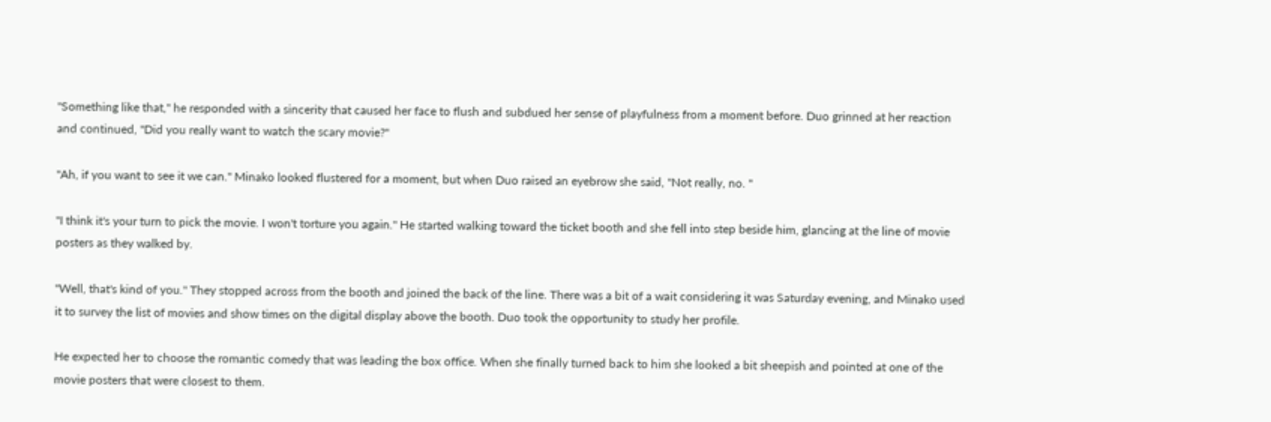"Something like that," he responded with a sincerity that caused her face to flush and subdued her sense of playfulness from a moment before. Duo grinned at her reaction and continued, "Did you really want to watch the scary movie?"

"Ah, if you want to see it we can." Minako looked flustered for a moment, but when Duo raised an eyebrow she said, "Not really, no. "

"I think it's your turn to pick the movie. I won't torture you again." He started walking toward the ticket booth and she fell into step beside him, glancing at the line of movie posters as they walked by.

"Well, that's kind of you." They stopped across from the booth and joined the back of the line. There was a bit of a wait considering it was Saturday evening, and Minako used it to survey the list of movies and show times on the digital display above the booth. Duo took the opportunity to study her profile.

He expected her to choose the romantic comedy that was leading the box office. When she finally turned back to him she looked a bit sheepish and pointed at one of the movie posters that were closest to them.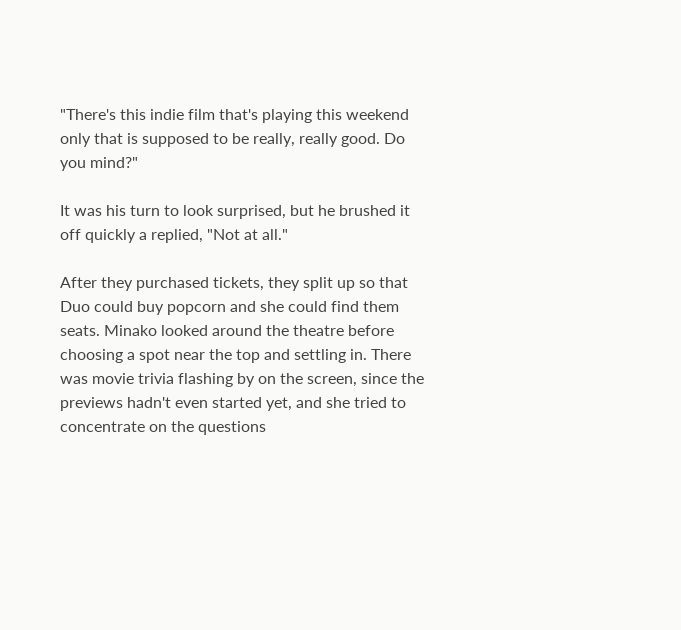"There's this indie film that's playing this weekend only that is supposed to be really, really good. Do you mind?"

It was his turn to look surprised, but he brushed it off quickly a replied, "Not at all."

After they purchased tickets, they split up so that Duo could buy popcorn and she could find them seats. Minako looked around the theatre before choosing a spot near the top and settling in. There was movie trivia flashing by on the screen, since the previews hadn't even started yet, and she tried to concentrate on the questions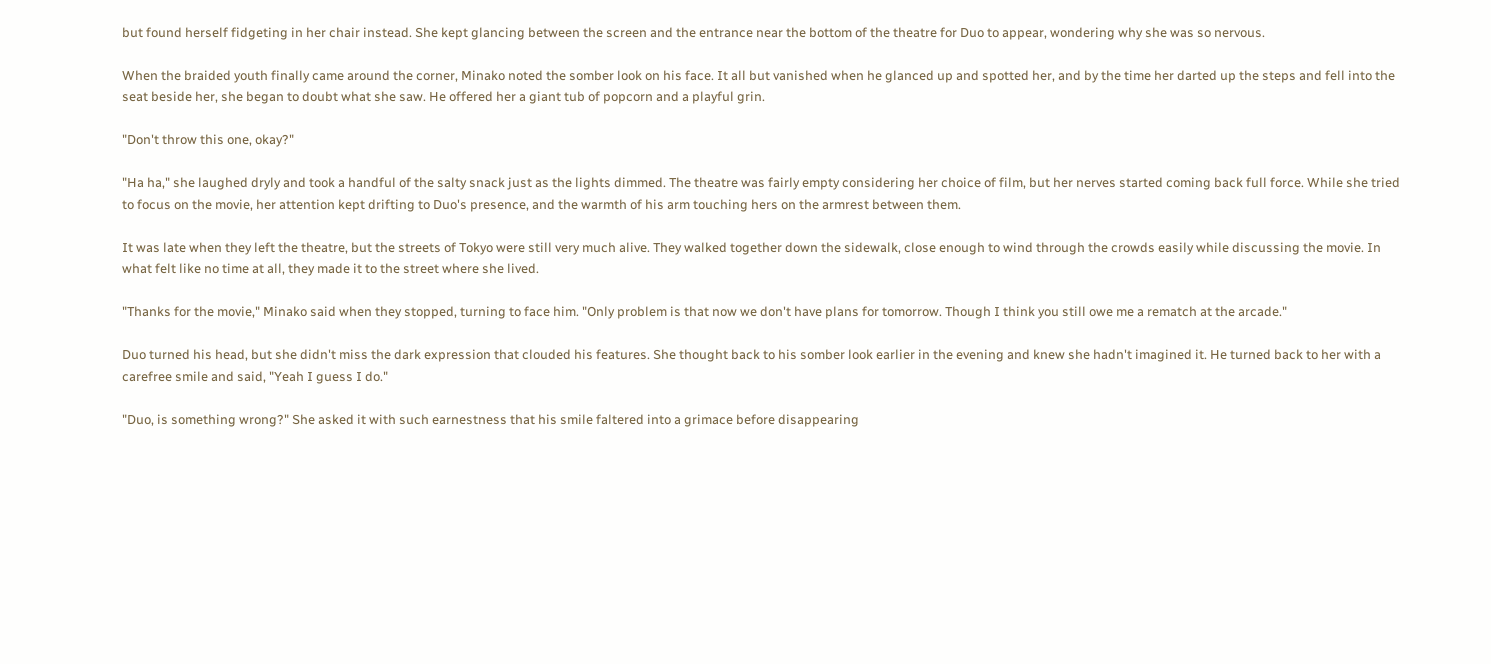but found herself fidgeting in her chair instead. She kept glancing between the screen and the entrance near the bottom of the theatre for Duo to appear, wondering why she was so nervous.

When the braided youth finally came around the corner, Minako noted the somber look on his face. It all but vanished when he glanced up and spotted her, and by the time her darted up the steps and fell into the seat beside her, she began to doubt what she saw. He offered her a giant tub of popcorn and a playful grin.

"Don't throw this one, okay?"

"Ha ha," she laughed dryly and took a handful of the salty snack just as the lights dimmed. The theatre was fairly empty considering her choice of film, but her nerves started coming back full force. While she tried to focus on the movie, her attention kept drifting to Duo's presence, and the warmth of his arm touching hers on the armrest between them.

It was late when they left the theatre, but the streets of Tokyo were still very much alive. They walked together down the sidewalk, close enough to wind through the crowds easily while discussing the movie. In what felt like no time at all, they made it to the street where she lived.

"Thanks for the movie," Minako said when they stopped, turning to face him. "Only problem is that now we don't have plans for tomorrow. Though I think you still owe me a rematch at the arcade."

Duo turned his head, but she didn't miss the dark expression that clouded his features. She thought back to his somber look earlier in the evening and knew she hadn't imagined it. He turned back to her with a carefree smile and said, "Yeah I guess I do."

"Duo, is something wrong?" She asked it with such earnestness that his smile faltered into a grimace before disappearing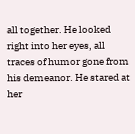all together. He looked right into her eyes, all traces of humor gone from his demeanor. He stared at her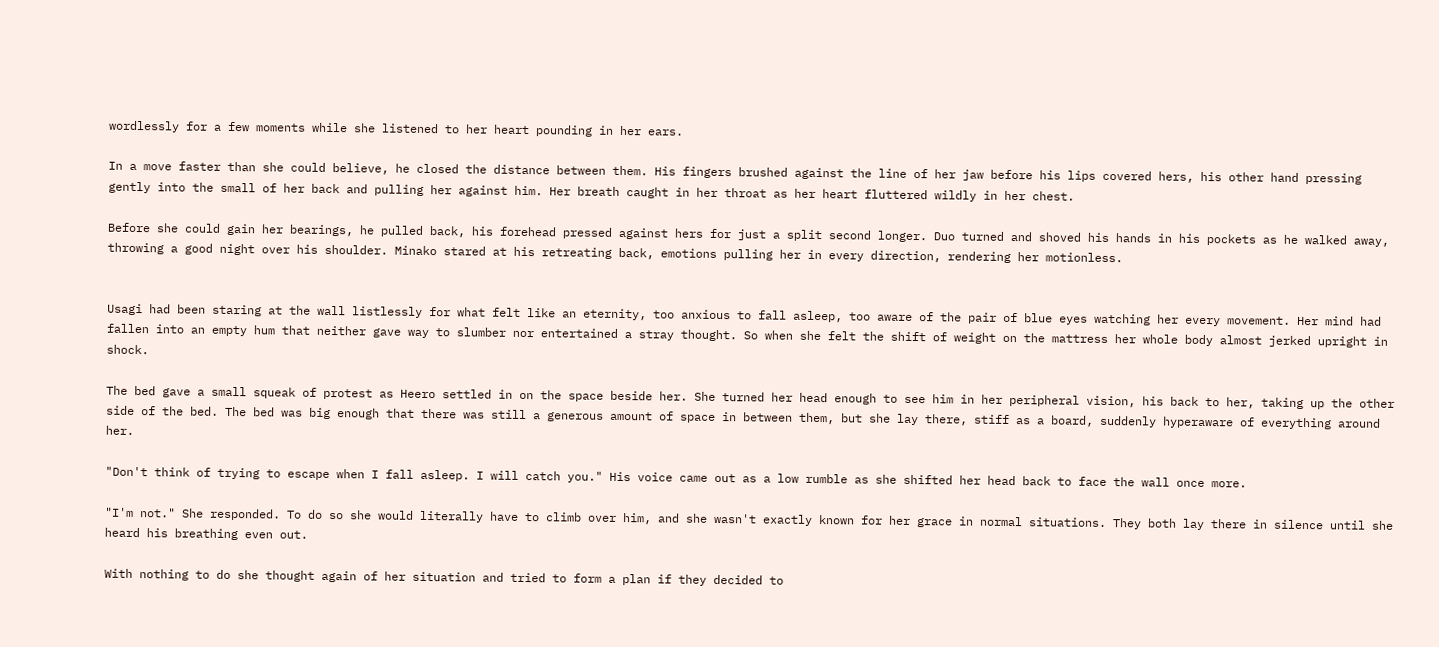wordlessly for a few moments while she listened to her heart pounding in her ears.

In a move faster than she could believe, he closed the distance between them. His fingers brushed against the line of her jaw before his lips covered hers, his other hand pressing gently into the small of her back and pulling her against him. Her breath caught in her throat as her heart fluttered wildly in her chest.

Before she could gain her bearings, he pulled back, his forehead pressed against hers for just a split second longer. Duo turned and shoved his hands in his pockets as he walked away, throwing a good night over his shoulder. Minako stared at his retreating back, emotions pulling her in every direction, rendering her motionless.


Usagi had been staring at the wall listlessly for what felt like an eternity, too anxious to fall asleep, too aware of the pair of blue eyes watching her every movement. Her mind had fallen into an empty hum that neither gave way to slumber nor entertained a stray thought. So when she felt the shift of weight on the mattress her whole body almost jerked upright in shock.

The bed gave a small squeak of protest as Heero settled in on the space beside her. She turned her head enough to see him in her peripheral vision, his back to her, taking up the other side of the bed. The bed was big enough that there was still a generous amount of space in between them, but she lay there, stiff as a board, suddenly hyperaware of everything around her.

"Don't think of trying to escape when I fall asleep. I will catch you." His voice came out as a low rumble as she shifted her head back to face the wall once more.

"I'm not." She responded. To do so she would literally have to climb over him, and she wasn't exactly known for her grace in normal situations. They both lay there in silence until she heard his breathing even out.

With nothing to do she thought again of her situation and tried to form a plan if they decided to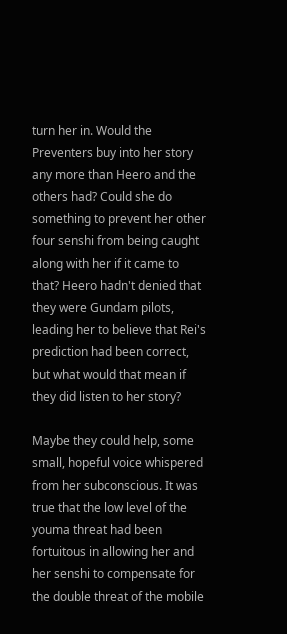turn her in. Would the Preventers buy into her story any more than Heero and the others had? Could she do something to prevent her other four senshi from being caught along with her if it came to that? Heero hadn't denied that they were Gundam pilots, leading her to believe that Rei's prediction had been correct, but what would that mean if they did listen to her story?

Maybe they could help, some small, hopeful voice whispered from her subconscious. It was true that the low level of the youma threat had been fortuitous in allowing her and her senshi to compensate for the double threat of the mobile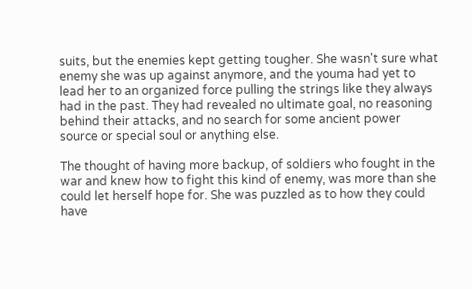suits, but the enemies kept getting tougher. She wasn't sure what enemy she was up against anymore, and the youma had yet to lead her to an organized force pulling the strings like they always had in the past. They had revealed no ultimate goal, no reasoning behind their attacks, and no search for some ancient power source or special soul or anything else.

The thought of having more backup, of soldiers who fought in the war and knew how to fight this kind of enemy, was more than she could let herself hope for. She was puzzled as to how they could have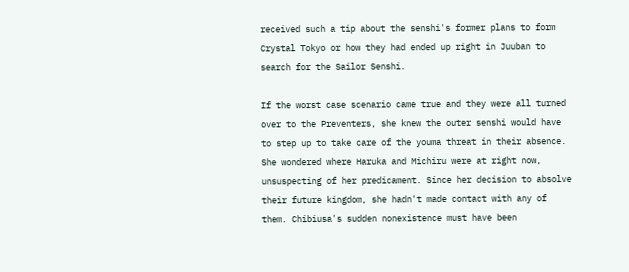received such a tip about the senshi's former plans to form Crystal Tokyo or how they had ended up right in Juuban to search for the Sailor Senshi.

If the worst case scenario came true and they were all turned over to the Preventers, she knew the outer senshi would have to step up to take care of the youma threat in their absence. She wondered where Haruka and Michiru were at right now, unsuspecting of her predicament. Since her decision to absolve their future kingdom, she hadn't made contact with any of them. Chibiusa's sudden nonexistence must have been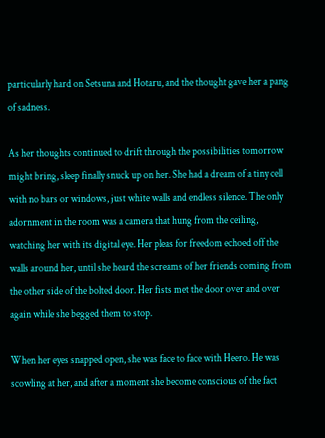particularly hard on Setsuna and Hotaru, and the thought gave her a pang of sadness.

As her thoughts continued to drift through the possibilities tomorrow might bring, sleep finally snuck up on her. She had a dream of a tiny cell with no bars or windows, just white walls and endless silence. The only adornment in the room was a camera that hung from the ceiling, watching her with its digital eye. Her pleas for freedom echoed off the walls around her, until she heard the screams of her friends coming from the other side of the bolted door. Her fists met the door over and over again while she begged them to stop.

When her eyes snapped open, she was face to face with Heero. He was scowling at her, and after a moment she become conscious of the fact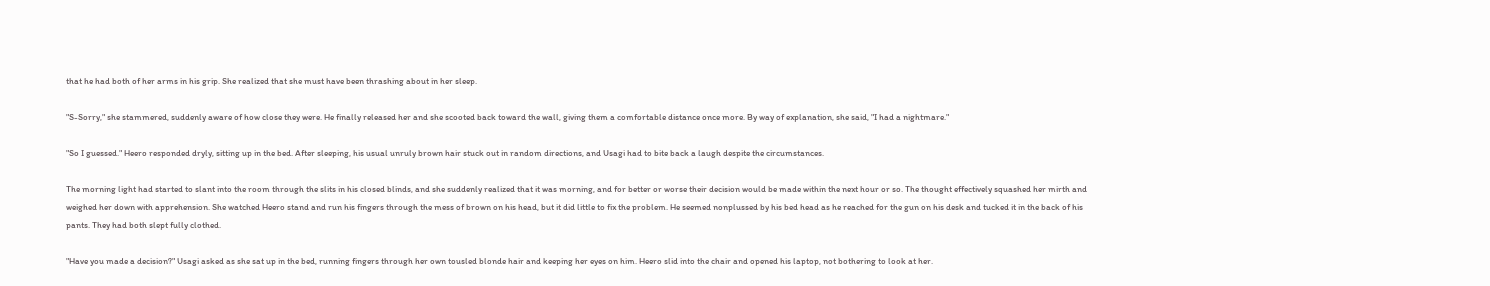that he had both of her arms in his grip. She realized that she must have been thrashing about in her sleep.

"S-Sorry," she stammered, suddenly aware of how close they were. He finally released her and she scooted back toward the wall, giving them a comfortable distance once more. By way of explanation, she said, "I had a nightmare."

"So I guessed." Heero responded dryly, sitting up in the bed. After sleeping, his usual unruly brown hair stuck out in random directions, and Usagi had to bite back a laugh despite the circumstances.

The morning light had started to slant into the room through the slits in his closed blinds, and she suddenly realized that it was morning, and for better or worse their decision would be made within the next hour or so. The thought effectively squashed her mirth and weighed her down with apprehension. She watched Heero stand and run his fingers through the mess of brown on his head, but it did little to fix the problem. He seemed nonplussed by his bed head as he reached for the gun on his desk and tucked it in the back of his pants. They had both slept fully clothed.

"Have you made a decision?" Usagi asked as she sat up in the bed, running fingers through her own tousled blonde hair and keeping her eyes on him. Heero slid into the chair and opened his laptop, not bothering to look at her.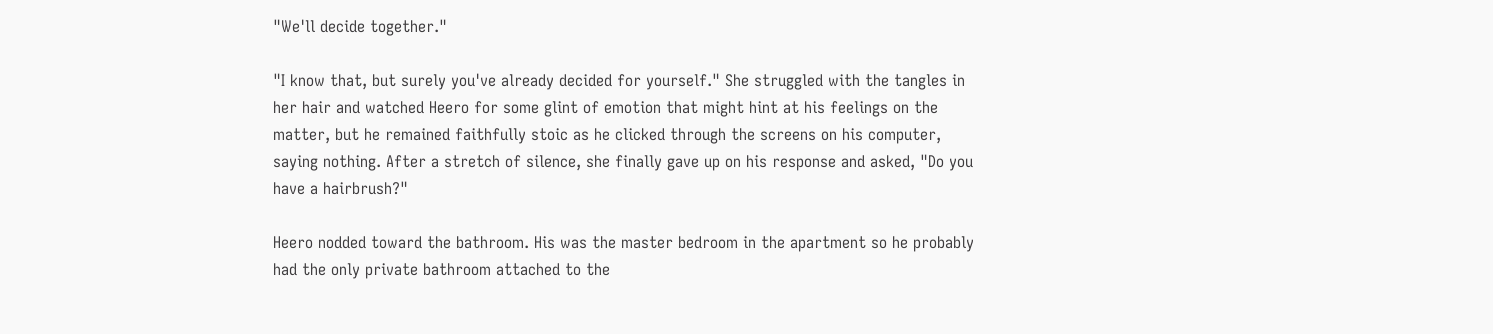"We'll decide together."

"I know that, but surely you've already decided for yourself." She struggled with the tangles in her hair and watched Heero for some glint of emotion that might hint at his feelings on the matter, but he remained faithfully stoic as he clicked through the screens on his computer, saying nothing. After a stretch of silence, she finally gave up on his response and asked, "Do you have a hairbrush?"

Heero nodded toward the bathroom. His was the master bedroom in the apartment so he probably had the only private bathroom attached to the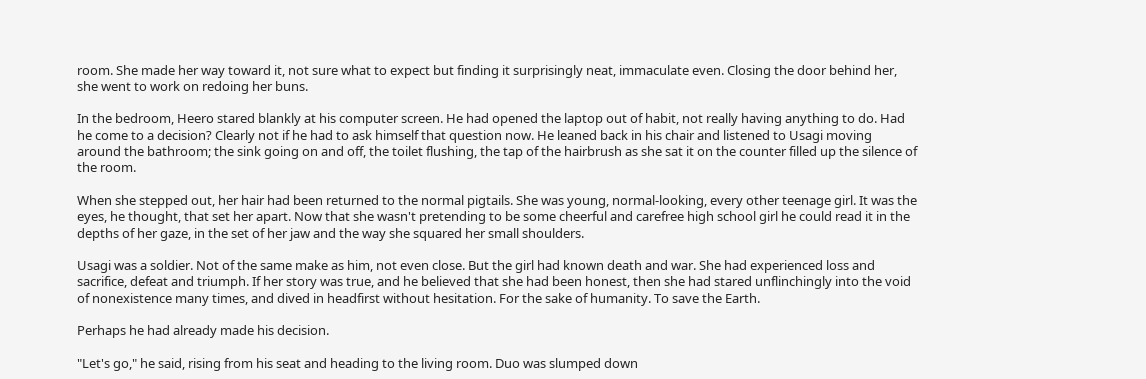room. She made her way toward it, not sure what to expect but finding it surprisingly neat, immaculate even. Closing the door behind her, she went to work on redoing her buns.

In the bedroom, Heero stared blankly at his computer screen. He had opened the laptop out of habit, not really having anything to do. Had he come to a decision? Clearly not if he had to ask himself that question now. He leaned back in his chair and listened to Usagi moving around the bathroom; the sink going on and off, the toilet flushing, the tap of the hairbrush as she sat it on the counter filled up the silence of the room.

When she stepped out, her hair had been returned to the normal pigtails. She was young, normal-looking, every other teenage girl. It was the eyes, he thought, that set her apart. Now that she wasn't pretending to be some cheerful and carefree high school girl he could read it in the depths of her gaze, in the set of her jaw and the way she squared her small shoulders.

Usagi was a soldier. Not of the same make as him, not even close. But the girl had known death and war. She had experienced loss and sacrifice, defeat and triumph. If her story was true, and he believed that she had been honest, then she had stared unflinchingly into the void of nonexistence many times, and dived in headfirst without hesitation. For the sake of humanity. To save the Earth.

Perhaps he had already made his decision.

"Let's go," he said, rising from his seat and heading to the living room. Duo was slumped down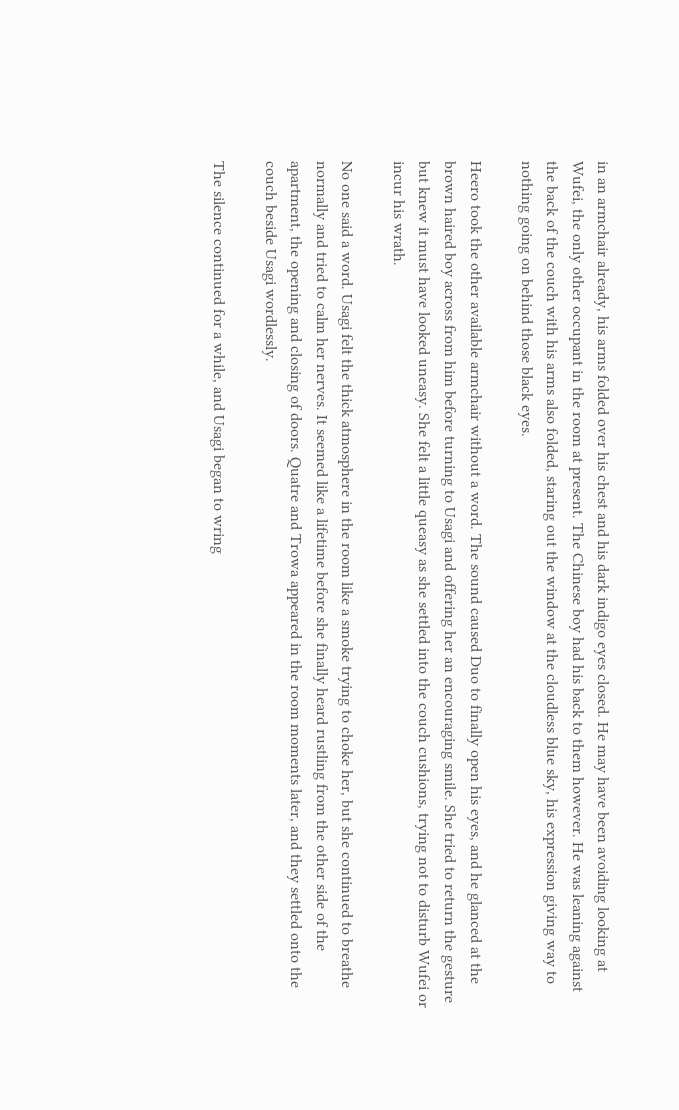in an armchair already, his arms folded over his chest and his dark indigo eyes closed. He may have been avoiding looking at Wufei, the only other occupant in the room at present. The Chinese boy had his back to them however. He was leaning against the back of the couch with his arms also folded, staring out the window at the cloudless blue sky, his expression giving way to nothing going on behind those black eyes.

Heero took the other available armchair without a word. The sound caused Duo to finally open his eyes, and he glanced at the brown haired boy across from him before turning to Usagi and offering her an encouraging smile. She tried to return the gesture but knew it must have looked uneasy. She felt a little queasy as she settled into the couch cushions, trying not to disturb Wufei or incur his wrath.

No one said a word. Usagi felt the thick atmosphere in the room like a smoke trying to choke her, but she continued to breathe normally and tried to calm her nerves. It seemed like a lifetime before she finally heard rustling from the other side of the apartment, the opening and closing of doors. Quatre and Trowa appeared in the room moments later, and they settled onto the couch beside Usagi wordlessly.

The silence continued for a while, and Usagi began to wring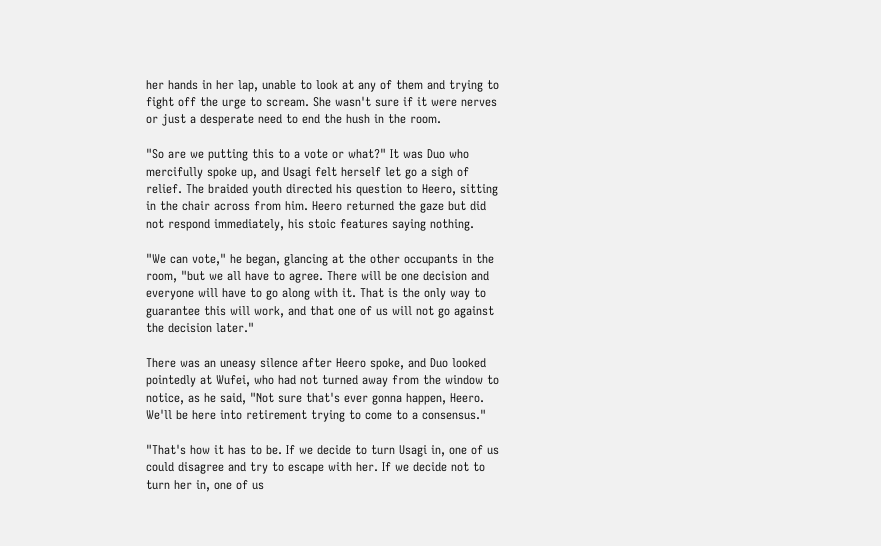her hands in her lap, unable to look at any of them and trying to fight off the urge to scream. She wasn't sure if it were nerves or just a desperate need to end the hush in the room.

"So are we putting this to a vote or what?" It was Duo who mercifully spoke up, and Usagi felt herself let go a sigh of relief. The braided youth directed his question to Heero, sitting in the chair across from him. Heero returned the gaze but did not respond immediately, his stoic features saying nothing.

"We can vote," he began, glancing at the other occupants in the room, "but we all have to agree. There will be one decision and everyone will have to go along with it. That is the only way to guarantee this will work, and that one of us will not go against the decision later."

There was an uneasy silence after Heero spoke, and Duo looked pointedly at Wufei, who had not turned away from the window to notice, as he said, "Not sure that's ever gonna happen, Heero. We'll be here into retirement trying to come to a consensus."

"That's how it has to be. If we decide to turn Usagi in, one of us could disagree and try to escape with her. If we decide not to turn her in, one of us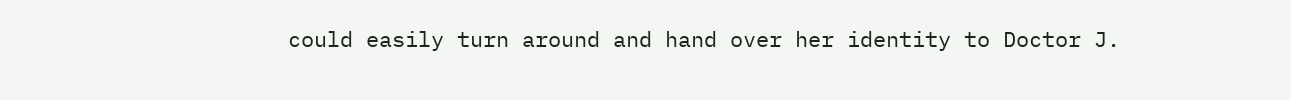could easily turn around and hand over her identity to Doctor J.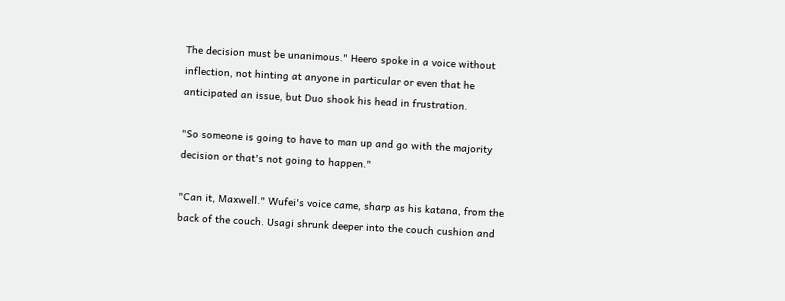The decision must be unanimous." Heero spoke in a voice without inflection, not hinting at anyone in particular or even that he anticipated an issue, but Duo shook his head in frustration.

"So someone is going to have to man up and go with the majority decision or that's not going to happen."

"Can it, Maxwell." Wufei's voice came, sharp as his katana, from the back of the couch. Usagi shrunk deeper into the couch cushion and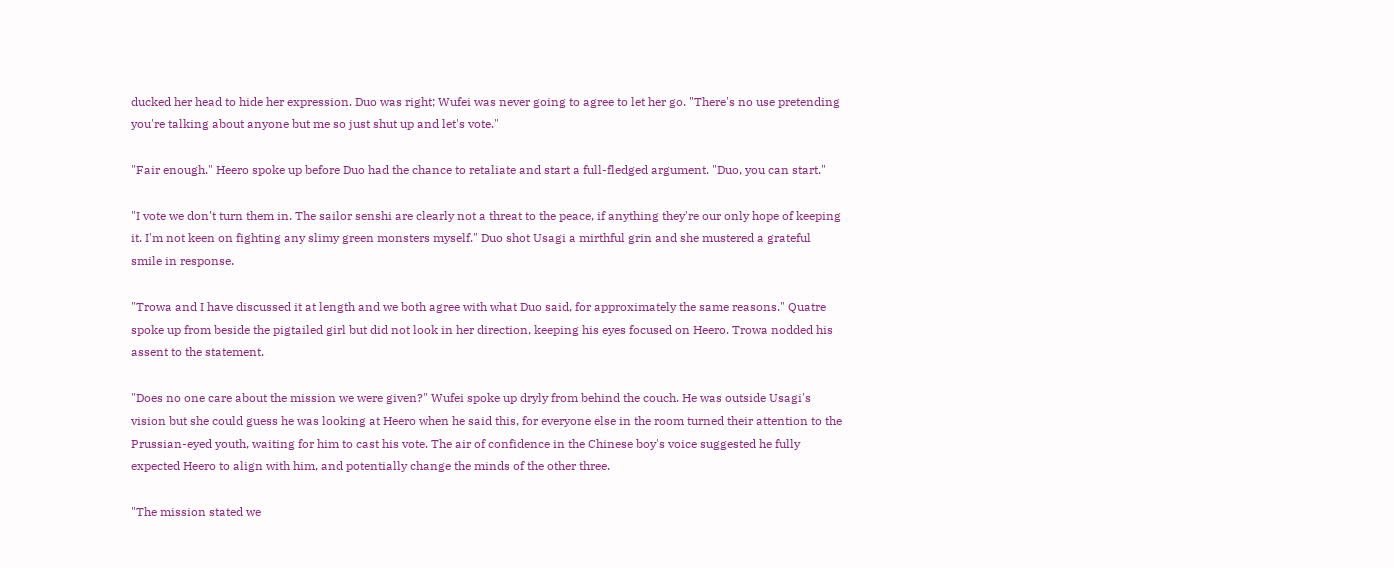ducked her head to hide her expression. Duo was right; Wufei was never going to agree to let her go. "There's no use pretending you're talking about anyone but me so just shut up and let's vote."

"Fair enough." Heero spoke up before Duo had the chance to retaliate and start a full-fledged argument. "Duo, you can start."

"I vote we don't turn them in. The sailor senshi are clearly not a threat to the peace, if anything they're our only hope of keeping it. I'm not keen on fighting any slimy green monsters myself." Duo shot Usagi a mirthful grin and she mustered a grateful smile in response.

"Trowa and I have discussed it at length and we both agree with what Duo said, for approximately the same reasons." Quatre spoke up from beside the pigtailed girl but did not look in her direction, keeping his eyes focused on Heero. Trowa nodded his assent to the statement.

"Does no one care about the mission we were given?" Wufei spoke up dryly from behind the couch. He was outside Usagi's vision but she could guess he was looking at Heero when he said this, for everyone else in the room turned their attention to the Prussian-eyed youth, waiting for him to cast his vote. The air of confidence in the Chinese boy's voice suggested he fully expected Heero to align with him, and potentially change the minds of the other three.

"The mission stated we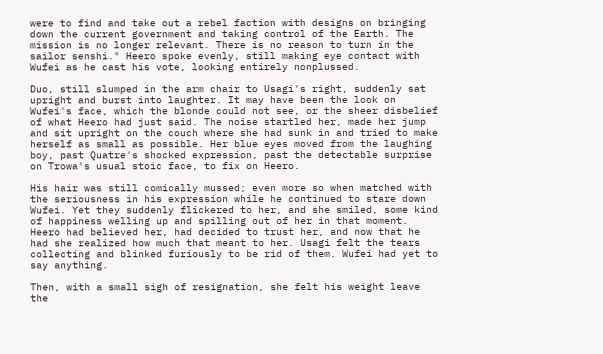were to find and take out a rebel faction with designs on bringing down the current government and taking control of the Earth. The mission is no longer relevant. There is no reason to turn in the sailor senshi." Heero spoke evenly, still making eye contact with Wufei as he cast his vote, looking entirely nonplussed.

Duo, still slumped in the arm chair to Usagi's right, suddenly sat upright and burst into laughter. It may have been the look on Wufei's face, which the blonde could not see, or the sheer disbelief of what Heero had just said. The noise startled her, made her jump and sit upright on the couch where she had sunk in and tried to make herself as small as possible. Her blue eyes moved from the laughing boy, past Quatre's shocked expression, past the detectable surprise on Trowa's usual stoic face, to fix on Heero.

His hair was still comically mussed; even more so when matched with the seriousness in his expression while he continued to stare down Wufei. Yet they suddenly flickered to her, and she smiled, some kind of happiness welling up and spilling out of her in that moment. Heero had believed her, had decided to trust her, and now that he had she realized how much that meant to her. Usagi felt the tears collecting and blinked furiously to be rid of them. Wufei had yet to say anything.

Then, with a small sigh of resignation, she felt his weight leave the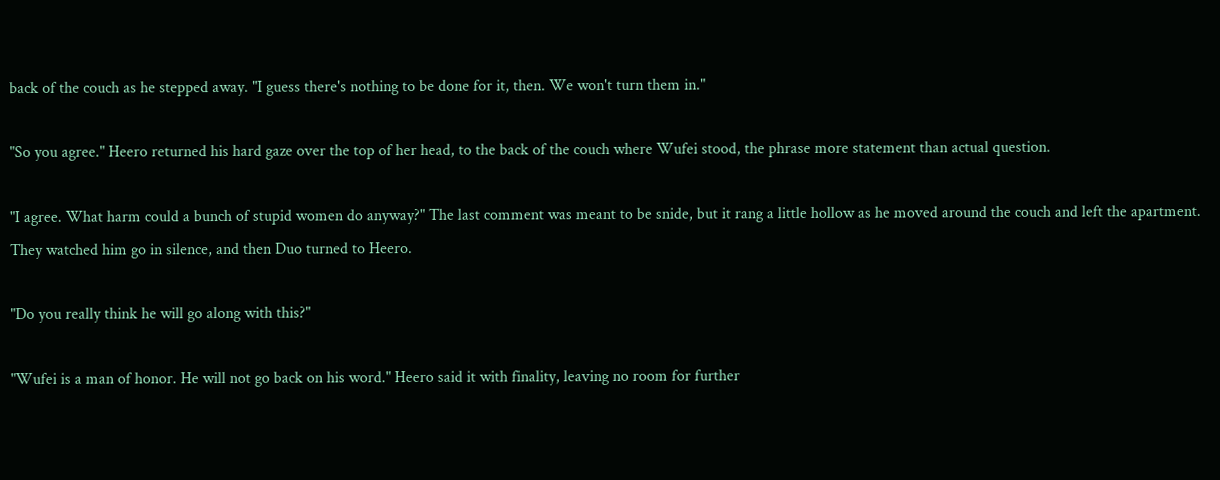back of the couch as he stepped away. "I guess there's nothing to be done for it, then. We won't turn them in."

"So you agree." Heero returned his hard gaze over the top of her head, to the back of the couch where Wufei stood, the phrase more statement than actual question.

"I agree. What harm could a bunch of stupid women do anyway?" The last comment was meant to be snide, but it rang a little hollow as he moved around the couch and left the apartment. They watched him go in silence, and then Duo turned to Heero.

"Do you really think he will go along with this?"

"Wufei is a man of honor. He will not go back on his word." Heero said it with finality, leaving no room for further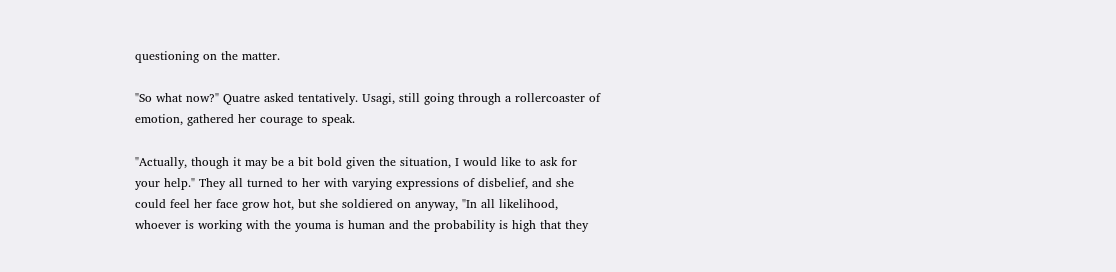questioning on the matter.

"So what now?" Quatre asked tentatively. Usagi, still going through a rollercoaster of emotion, gathered her courage to speak.

"Actually, though it may be a bit bold given the situation, I would like to ask for your help." They all turned to her with varying expressions of disbelief, and she could feel her face grow hot, but she soldiered on anyway, "In all likelihood, whoever is working with the youma is human and the probability is high that they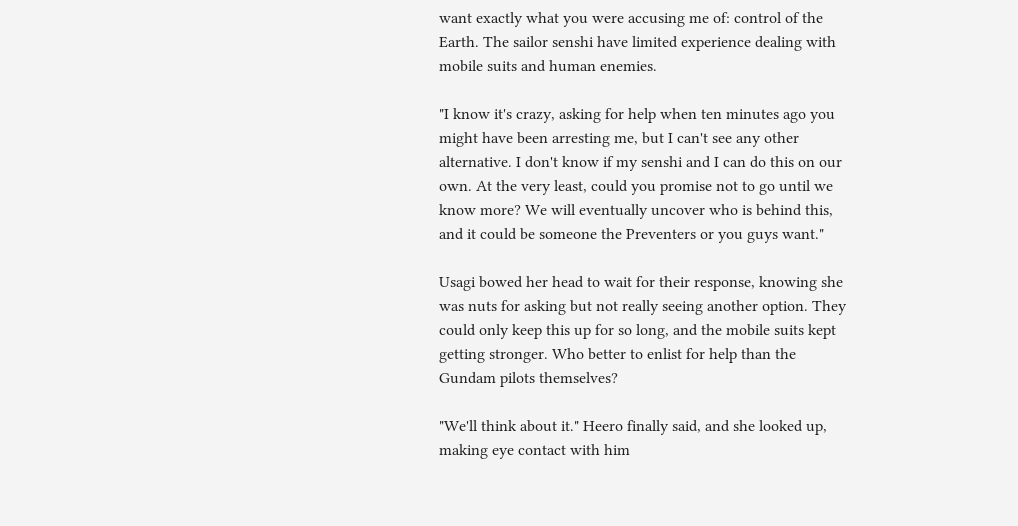want exactly what you were accusing me of: control of the Earth. The sailor senshi have limited experience dealing with mobile suits and human enemies.

"I know it's crazy, asking for help when ten minutes ago you might have been arresting me, but I can't see any other alternative. I don't know if my senshi and I can do this on our own. At the very least, could you promise not to go until we know more? We will eventually uncover who is behind this, and it could be someone the Preventers or you guys want."

Usagi bowed her head to wait for their response, knowing she was nuts for asking but not really seeing another option. They could only keep this up for so long, and the mobile suits kept getting stronger. Who better to enlist for help than the Gundam pilots themselves?

"We'll think about it." Heero finally said, and she looked up, making eye contact with him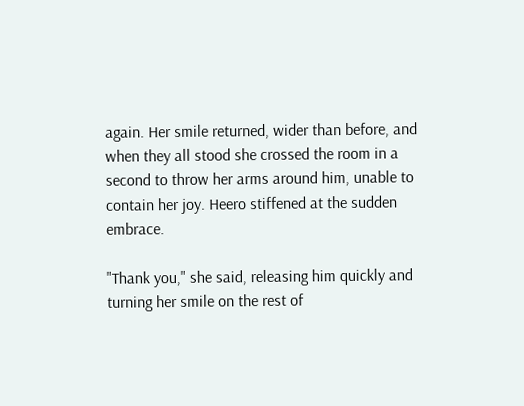again. Her smile returned, wider than before, and when they all stood she crossed the room in a second to throw her arms around him, unable to contain her joy. Heero stiffened at the sudden embrace.

"Thank you," she said, releasing him quickly and turning her smile on the rest of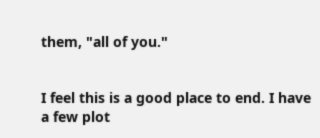them, "all of you."


I feel this is a good place to end. I have a few plot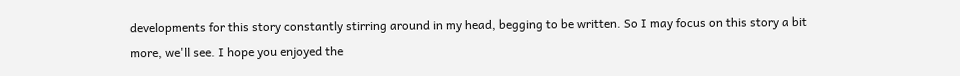developments for this story constantly stirring around in my head, begging to be written. So I may focus on this story a bit more, we'll see. I hope you enjoyed the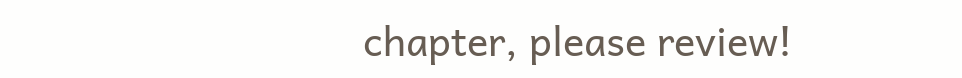chapter, please review!